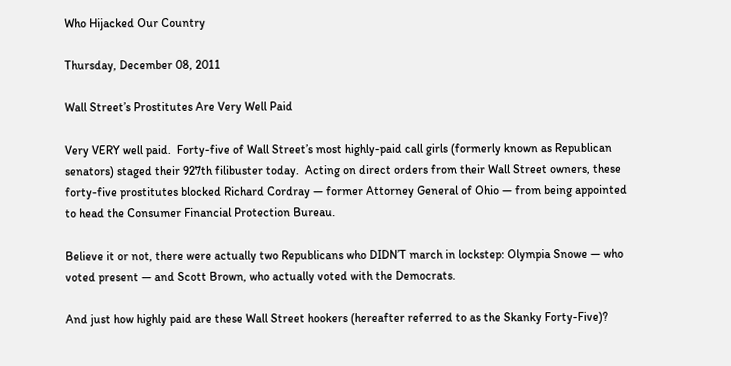Who Hijacked Our Country

Thursday, December 08, 2011

Wall Street’s Prostitutes Are Very Well Paid

Very VERY well paid.  Forty-five of Wall Street’s most highly-paid call girls (formerly known as Republican senators) staged their 927th filibuster today.  Acting on direct orders from their Wall Street owners, these forty-five prostitutes blocked Richard Cordray — former Attorney General of Ohio — from being appointed to head the Consumer Financial Protection Bureau.

Believe it or not, there were actually two Republicans who DIDN’T march in lockstep: Olympia Snowe — who voted present — and Scott Brown, who actually voted with the Democrats.

And just how highly paid are these Wall Street hookers (hereafter referred to as the Skanky Forty-Five)?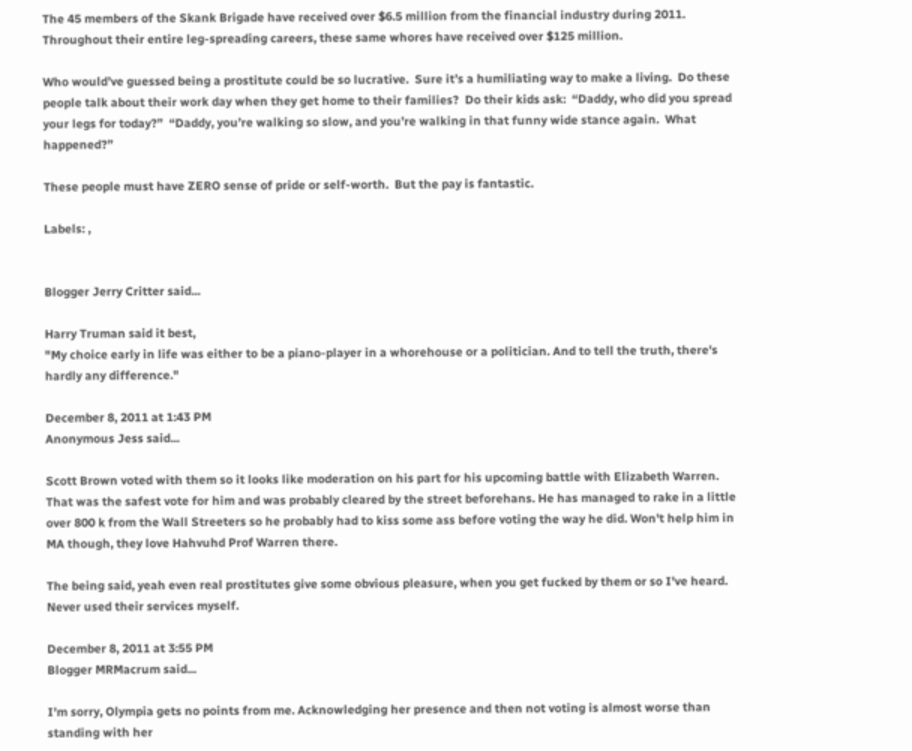The 45 members of the Skank Brigade have received over $6.5 million from the financial industry during 2011.  Throughout their entire leg-spreading careers, these same whores have received over $125 million.

Who would’ve guessed being a prostitute could be so lucrative.  Sure it’s a humiliating way to make a living.  Do these people talk about their work day when they get home to their families?  Do their kids ask:  “Daddy, who did you spread your legs for today?”  “Daddy, you’re walking so slow, and you’re walking in that funny wide stance again.  What happened?”

These people must have ZERO sense of pride or self-worth.  But the pay is fantastic.

Labels: ,


Blogger Jerry Critter said...

Harry Truman said it best,
"My choice early in life was either to be a piano-player in a whorehouse or a politician. And to tell the truth, there's hardly any difference."

December 8, 2011 at 1:43 PM
Anonymous Jess said...

Scott Brown voted with them so it looks like moderation on his part for his upcoming battle with Elizabeth Warren. That was the safest vote for him and was probably cleared by the street beforehans. He has managed to rake in a little over 800 k from the Wall Streeters so he probably had to kiss some ass before voting the way he did. Won't help him in MA though, they love Hahvuhd Prof Warren there.

The being said, yeah even real prostitutes give some obvious pleasure, when you get fucked by them or so I've heard. Never used their services myself.

December 8, 2011 at 3:55 PM
Blogger MRMacrum said...

I'm sorry, Olympia gets no points from me. Acknowledging her presence and then not voting is almost worse than standing with her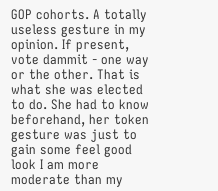GOP cohorts. A totally useless gesture in my opinion. If present, vote dammit - one way or the other. That is what she was elected to do. She had to know beforehand, her token gesture was just to gain some feel good look I am more moderate than my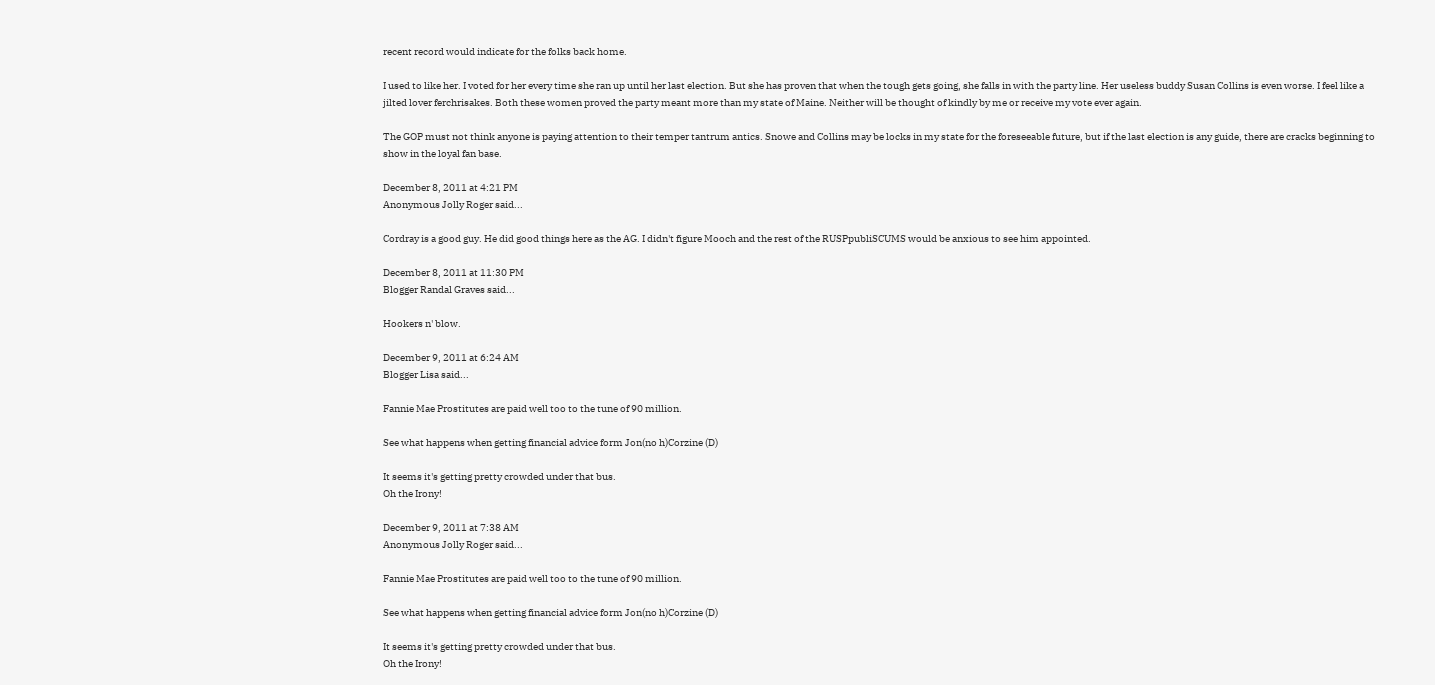recent record would indicate for the folks back home.

I used to like her. I voted for her every time she ran up until her last election. But she has proven that when the tough gets going, she falls in with the party line. Her useless buddy Susan Collins is even worse. I feel like a jilted lover ferchrisakes. Both these women proved the party meant more than my state of Maine. Neither will be thought of kindly by me or receive my vote ever again.

The GOP must not think anyone is paying attention to their temper tantrum antics. Snowe and Collins may be locks in my state for the foreseeable future, but if the last election is any guide, there are cracks beginning to show in the loyal fan base.

December 8, 2011 at 4:21 PM
Anonymous Jolly Roger said...

Cordray is a good guy. He did good things here as the AG. I didn't figure Mooch and the rest of the RUSPpubliSCUMS would be anxious to see him appointed.

December 8, 2011 at 11:30 PM
Blogger Randal Graves said...

Hookers n' blow.

December 9, 2011 at 6:24 AM
Blogger Lisa said...

Fannie Mae Prostitutes are paid well too to the tune of 90 million.

See what happens when getting financial advice form Jon(no h)Corzine (D)

It seems it's getting pretty crowded under that bus.
Oh the Irony!

December 9, 2011 at 7:38 AM
Anonymous Jolly Roger said...

Fannie Mae Prostitutes are paid well too to the tune of 90 million.

See what happens when getting financial advice form Jon(no h)Corzine (D)

It seems it's getting pretty crowded under that bus.
Oh the Irony!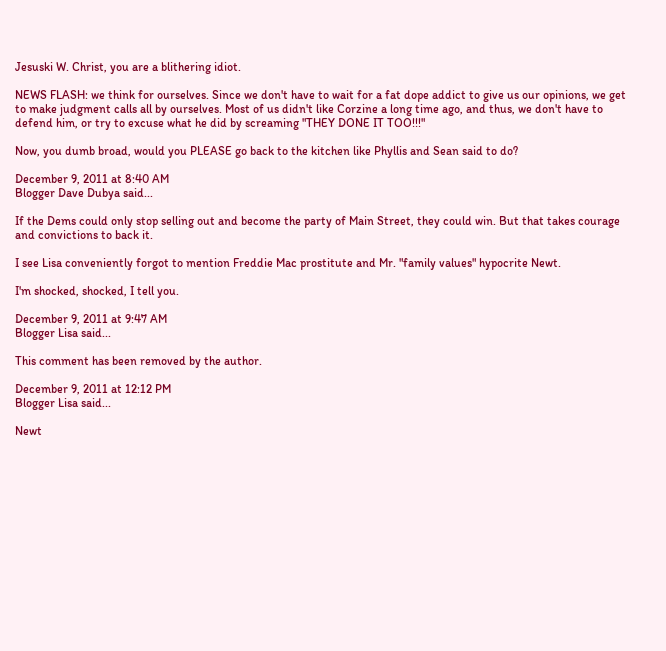Jesuski W. Christ, you are a blithering idiot.

NEWS FLASH: we think for ourselves. Since we don't have to wait for a fat dope addict to give us our opinions, we get to make judgment calls all by ourselves. Most of us didn't like Corzine a long time ago, and thus, we don't have to defend him, or try to excuse what he did by screaming "THEY DONE IT TOO!!!"

Now, you dumb broad, would you PLEASE go back to the kitchen like Phyllis and Sean said to do?

December 9, 2011 at 8:40 AM
Blogger Dave Dubya said...

If the Dems could only stop selling out and become the party of Main Street, they could win. But that takes courage and convictions to back it.

I see Lisa conveniently forgot to mention Freddie Mac prostitute and Mr. "family values" hypocrite Newt.

I'm shocked, shocked, I tell you.

December 9, 2011 at 9:47 AM
Blogger Lisa said...

This comment has been removed by the author.

December 9, 2011 at 12:12 PM
Blogger Lisa said...

Newt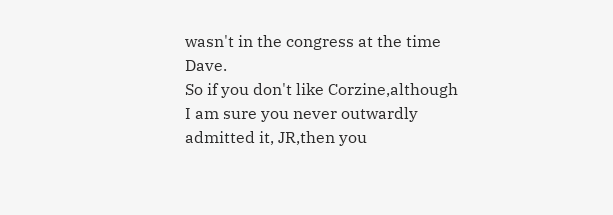wasn't in the congress at the time Dave.
So if you don't like Corzine,although I am sure you never outwardly admitted it, JR,then you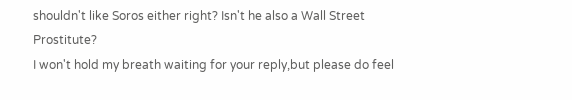shouldn't like Soros either right? Isn't he also a Wall Street Prostitute?
I won't hold my breath waiting for your reply,but please do feel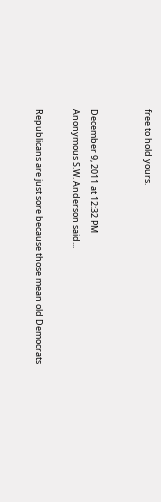free to hold yours.


December 9, 2011 at 12:32 PM
Anonymous S.W. Anderson said...

Republicans are just sore because those mean old Democrats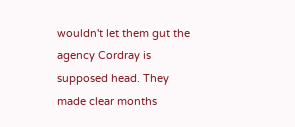wouldn't let them gut the agency Cordray is supposed head. They made clear months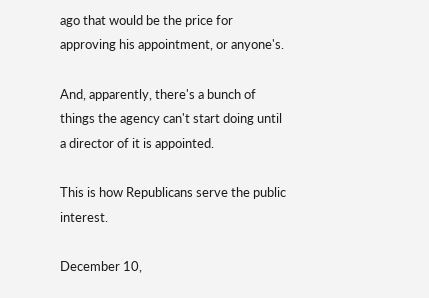ago that would be the price for approving his appointment, or anyone's.

And, apparently, there's a bunch of things the agency can't start doing until a director of it is appointed.

This is how Republicans serve the public interest.

December 10,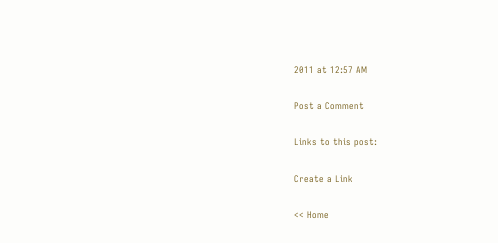2011 at 12:57 AM

Post a Comment

Links to this post:

Create a Link

<< Home